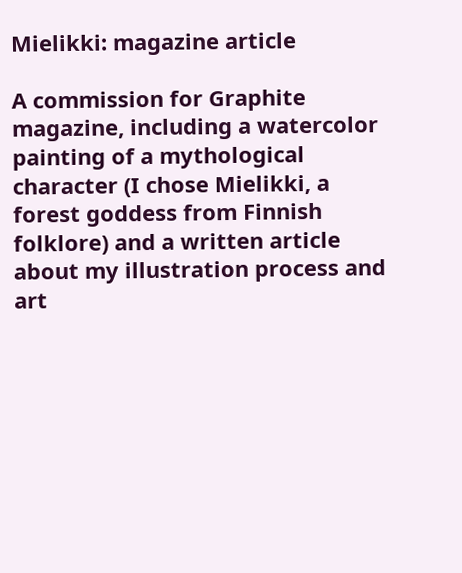Mielikki: magazine article

A commission for Graphite magazine, including a watercolor painting of a mythological character (I chose Mielikki, a forest goddess from Finnish folklore) and a written article about my illustration process and art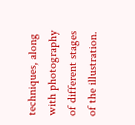techniques, along with photography of different stages of the illustration.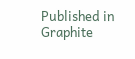Published in Graphite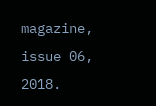magazine, issue 06, 2018.